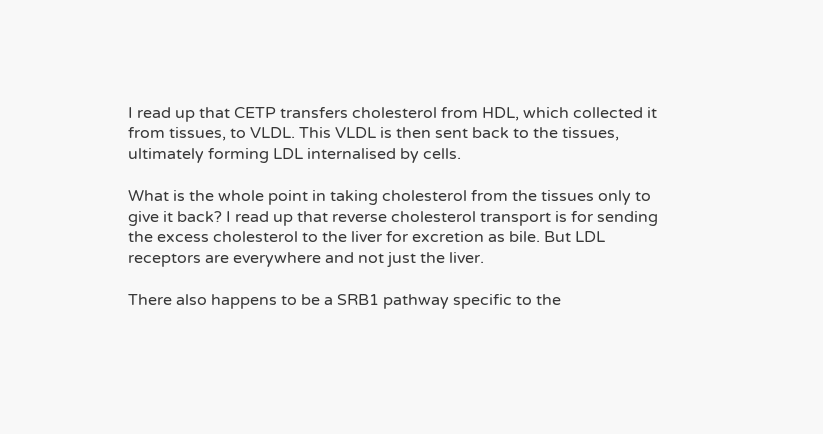I read up that CETP transfers cholesterol from HDL, which collected it from tissues, to VLDL. This VLDL is then sent back to the tissues, ultimately forming LDL internalised by cells.

What is the whole point in taking cholesterol from the tissues only to give it back? I read up that reverse cholesterol transport is for sending the excess cholesterol to the liver for excretion as bile. But LDL receptors are everywhere and not just the liver.

There also happens to be a SRB1 pathway specific to the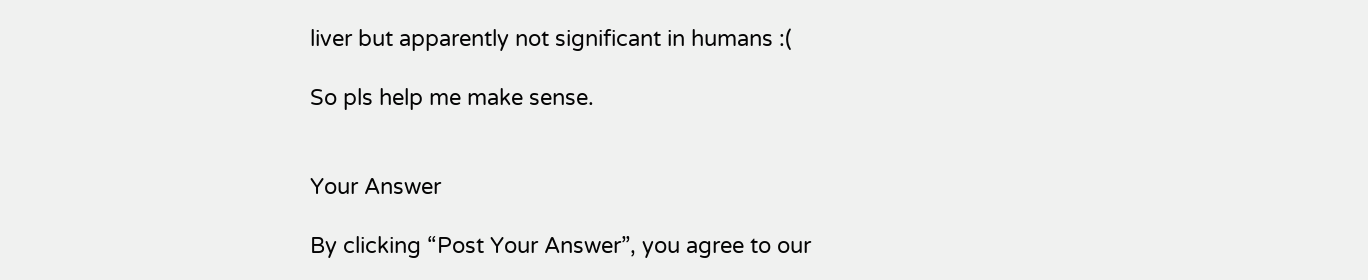liver but apparently not significant in humans :(

So pls help me make sense.


Your Answer

By clicking “Post Your Answer”, you agree to our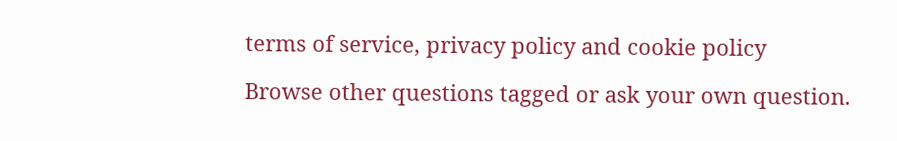terms of service, privacy policy and cookie policy

Browse other questions tagged or ask your own question.